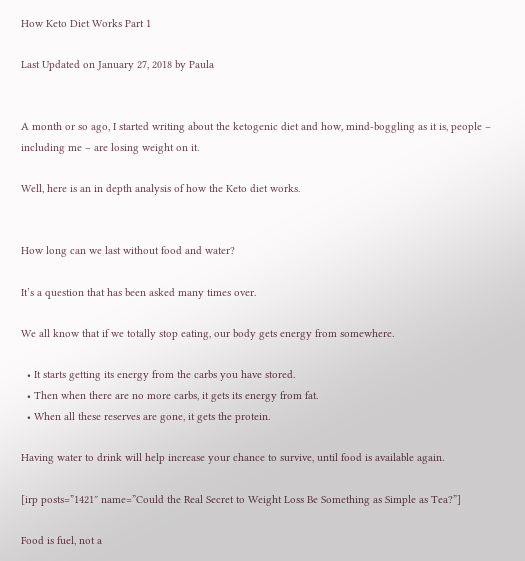How Keto Diet Works Part 1

Last Updated on January 27, 2018 by Paula


A month or so ago, I started writing about the ketogenic diet and how, mind-boggling as it is, people – including me – are losing weight on it.

Well, here is an in depth analysis of how the Keto diet works.


How long can we last without food and water?

It’s a question that has been asked many times over.

We all know that if we totally stop eating, our body gets energy from somewhere.

  • It starts getting its energy from the carbs you have stored.
  • Then when there are no more carbs, it gets its energy from fat.
  • When all these reserves are gone, it gets the protein.

Having water to drink will help increase your chance to survive, until food is available again.

[irp posts=”1421″ name=”Could the Real Secret to Weight Loss Be Something as Simple as Tea?”]

Food is fuel, not a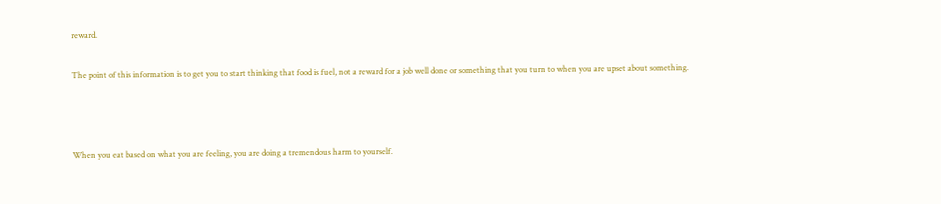reward.

The point of this information is to get you to start thinking that food is fuel, not a reward for a job well done or something that you turn to when you are upset about something.



When you eat based on what you are feeling, you are doing a tremendous harm to yourself.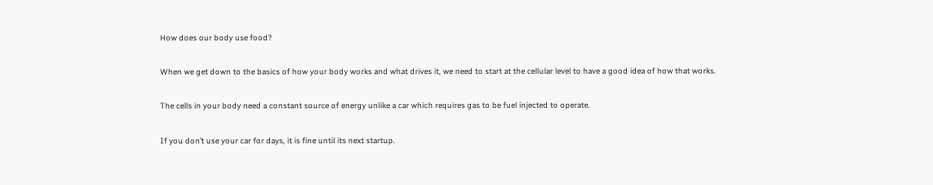How does our body use food?

When we get down to the basics of how your body works and what drives it, we need to start at the cellular level to have a good idea of how that works.

The cells in your body need a constant source of energy unlike a car which requires gas to be fuel injected to operate.

If you don’t use your car for days, it is fine until its next startup.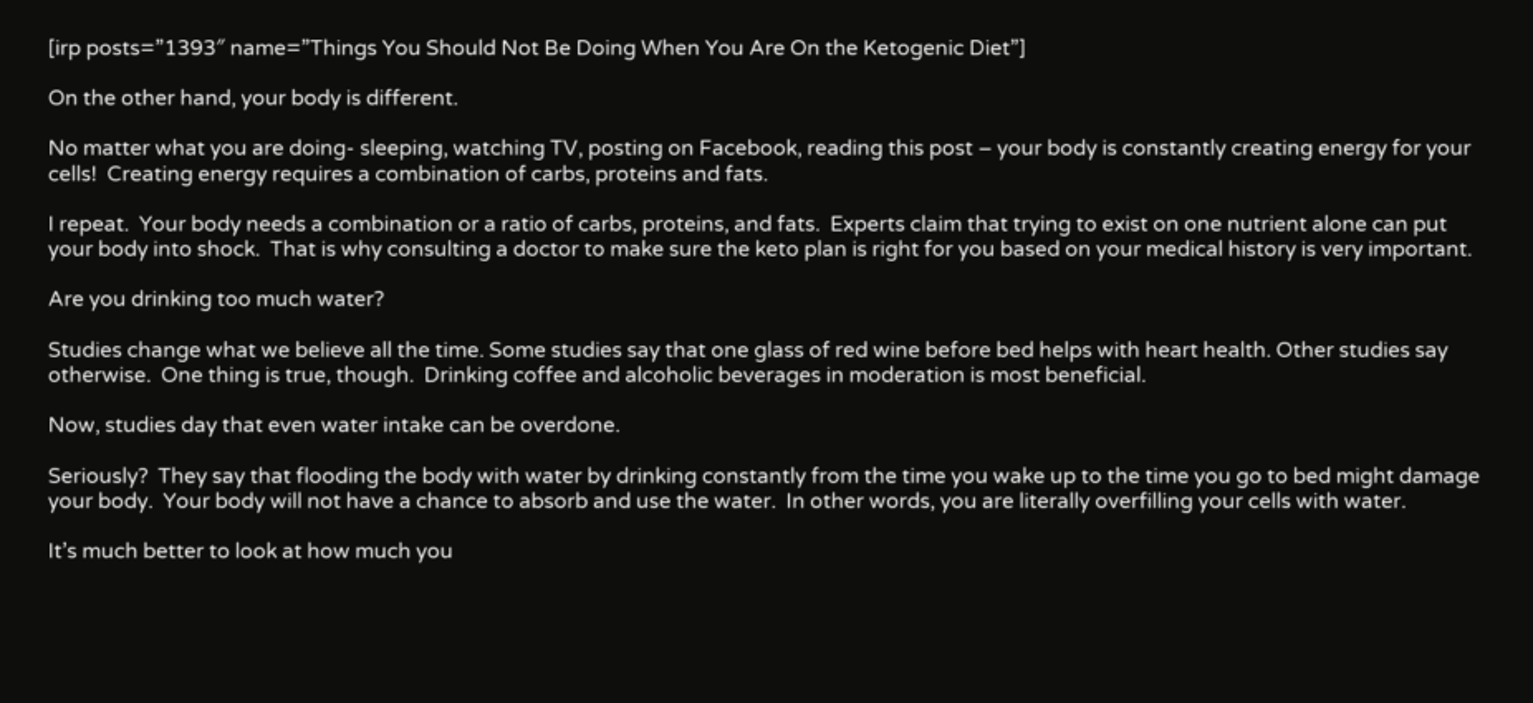[irp posts=”1393″ name=”Things You Should Not Be Doing When You Are On the Ketogenic Diet”]

On the other hand, your body is different.

No matter what you are doing- sleeping, watching TV, posting on Facebook, reading this post – your body is constantly creating energy for your cells!  Creating energy requires a combination of carbs, proteins and fats.

I repeat.  Your body needs a combination or a ratio of carbs, proteins, and fats.  Experts claim that trying to exist on one nutrient alone can put your body into shock.  That is why consulting a doctor to make sure the keto plan is right for you based on your medical history is very important.

Are you drinking too much water?

Studies change what we believe all the time. Some studies say that one glass of red wine before bed helps with heart health. Other studies say otherwise.  One thing is true, though.  Drinking coffee and alcoholic beverages in moderation is most beneficial.

Now, studies day that even water intake can be overdone.

Seriously?  They say that flooding the body with water by drinking constantly from the time you wake up to the time you go to bed might damage your body.  Your body will not have a chance to absorb and use the water.  In other words, you are literally overfilling your cells with water.

It’s much better to look at how much you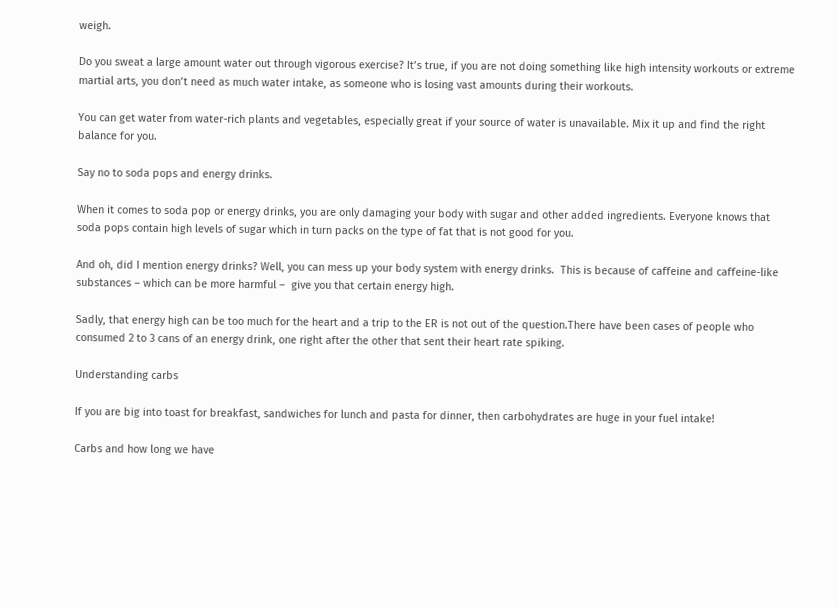weigh.

Do you sweat a large amount water out through vigorous exercise? It’s true, if you are not doing something like high intensity workouts or extreme martial arts, you don’t need as much water intake, as someone who is losing vast amounts during their workouts.

You can get water from water-rich plants and vegetables, especially great if your source of water is unavailable. Mix it up and find the right balance for you.

Say no to soda pops and energy drinks.

When it comes to soda pop or energy drinks, you are only damaging your body with sugar and other added ingredients. Everyone knows that soda pops contain high levels of sugar which in turn packs on the type of fat that is not good for you.

And oh, did I mention energy drinks? Well, you can mess up your body system with energy drinks.  This is because of caffeine and caffeine-like substances – which can be more harmful –  give you that certain energy high.

Sadly, that energy high can be too much for the heart and a trip to the ER is not out of the question.There have been cases of people who consumed 2 to 3 cans of an energy drink, one right after the other that sent their heart rate spiking.

Understanding carbs

If you are big into toast for breakfast, sandwiches for lunch and pasta for dinner, then carbohydrates are huge in your fuel intake!

Carbs and how long we have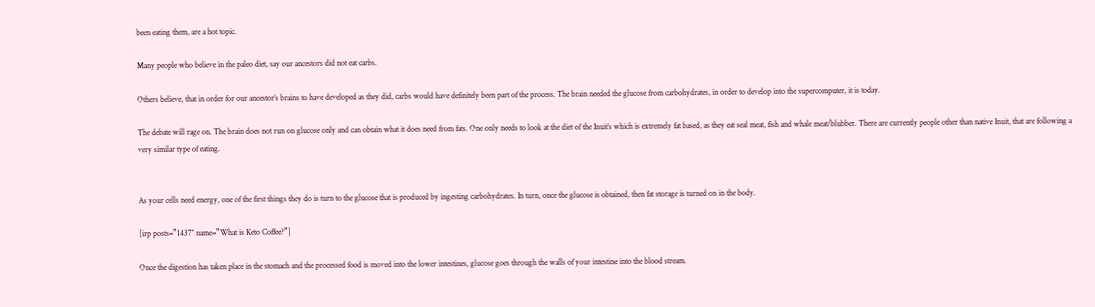been eating them, are a hot topic.

Many people who believe in the paleo diet, say our ancestors did not eat carbs.

Others believe, that in order for our ancestor’s brains to have developed as they did, carbs would have definitely been part of the process. The brain needed the glucose from carbohydrates, in order to develop into the supercomputer, it is today.

The debate will rage on. The brain does not run on glucose only and can obtain what it does need from fats. One only needs to look at the diet of the Inuit’s which is extremely fat based, as they eat seal meat, fish and whale meat/blubber. There are currently people other than native Inuit, that are following a very similar type of eating.


As your cells need energy, one of the first things they do is turn to the glucose that is produced by ingesting carbohydrates. In turn, once the glucose is obtained, then fat storage is turned on in the body.

[irp posts=”1437″ name=”What is Keto Coffee?”]

Once the digestion has taken place in the stomach and the processed food is moved into the lower intestines, glucose goes through the walls of your intestine into the blood stream.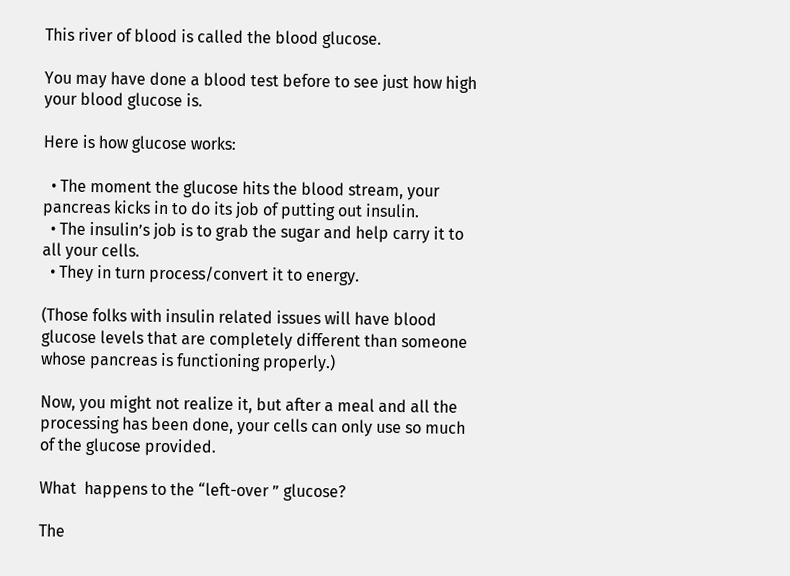This river of blood is called the blood glucose.

You may have done a blood test before to see just how high your blood glucose is.

Here is how glucose works:

  • The moment the glucose hits the blood stream, your pancreas kicks in to do its job of putting out insulin.
  • The insulin’s job is to grab the sugar and help carry it to all your cells.
  • They in turn process/convert it to energy.

(Those folks with insulin related issues will have blood glucose levels that are completely different than someone whose pancreas is functioning properly.)

Now, you might not realize it, but after a meal and all the processing has been done, your cells can only use so much of the glucose provided.

What  happens to the “left-over ” glucose?

The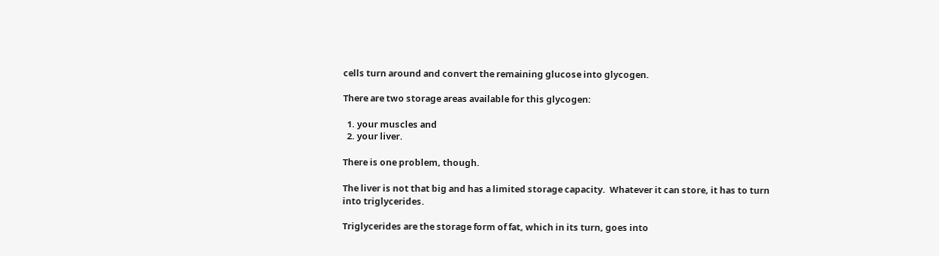cells turn around and convert the remaining glucose into glycogen.

There are two storage areas available for this glycogen:

  1. your muscles and
  2. your liver.

There is one problem, though.

The liver is not that big and has a limited storage capacity.  Whatever it can store, it has to turn into triglycerides.

Triglycerides are the storage form of fat, which in its turn, goes into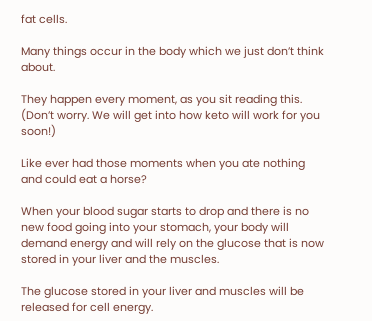fat cells.

Many things occur in the body which we just don’t think about.

They happen every moment, as you sit reading this.  (Don’t worry. We will get into how keto will work for you soon!)

Like ever had those moments when you ate nothing and could eat a horse?

When your blood sugar starts to drop and there is no new food going into your stomach, your body will demand energy and will rely on the glucose that is now stored in your liver and the muscles.

The glucose stored in your liver and muscles will be released for cell energy.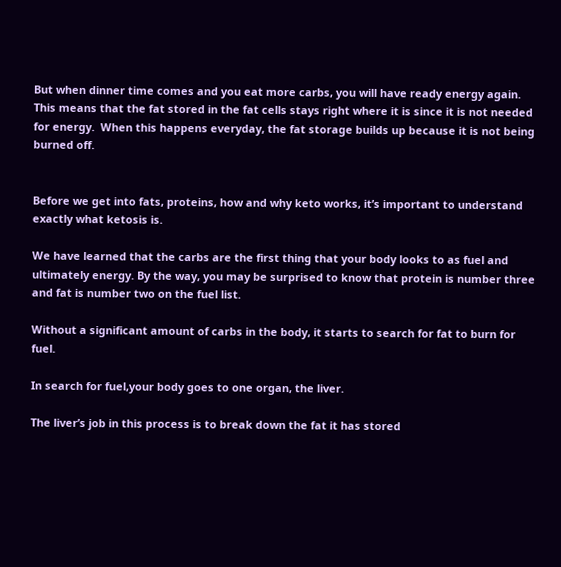But when dinner time comes and you eat more carbs, you will have ready energy again.  This means that the fat stored in the fat cells stays right where it is since it is not needed for energy.  When this happens everyday, the fat storage builds up because it is not being burned off.


Before we get into fats, proteins, how and why keto works, it’s important to understand exactly what ketosis is.

We have learned that the carbs are the first thing that your body looks to as fuel and ultimately energy. By the way, you may be surprised to know that protein is number three and fat is number two on the fuel list.

Without a significant amount of carbs in the body, it starts to search for fat to burn for fuel.

In search for fuel,your body goes to one organ, the liver.

The liver’s job in this process is to break down the fat it has stored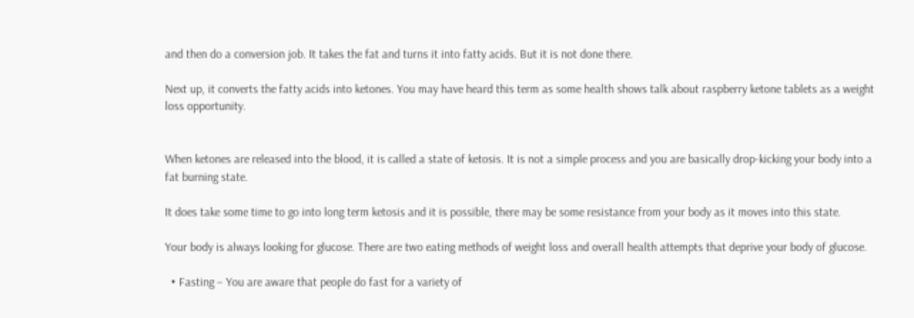and then do a conversion job. It takes the fat and turns it into fatty acids. But it is not done there.

Next up, it converts the fatty acids into ketones. You may have heard this term as some health shows talk about raspberry ketone tablets as a weight loss opportunity.


When ketones are released into the blood, it is called a state of ketosis. It is not a simple process and you are basically drop-kicking your body into a fat burning state.

It does take some time to go into long term ketosis and it is possible, there may be some resistance from your body as it moves into this state.

Your body is always looking for glucose. There are two eating methods of weight loss and overall health attempts that deprive your body of glucose.

  • Fasting – You are aware that people do fast for a variety of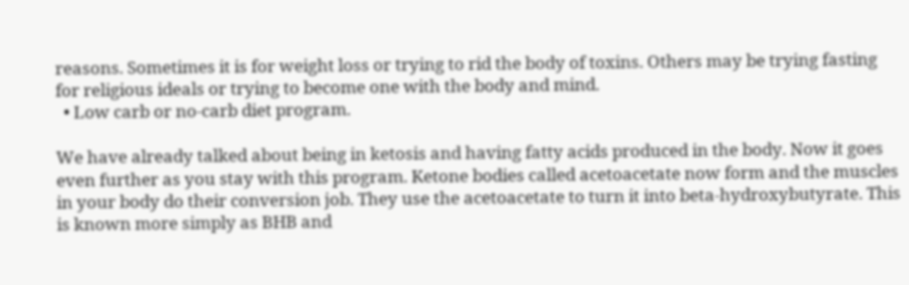reasons. Sometimes it is for weight loss or trying to rid the body of toxins. Others may be trying fasting for religious ideals or trying to become one with the body and mind.
  • Low carb or no-carb diet program.

We have already talked about being in ketosis and having fatty acids produced in the body. Now it goes even further as you stay with this program. Ketone bodies called acetoacetate now form and the muscles in your body do their conversion job. They use the acetoacetate to turn it into beta-hydroxybutyrate. This is known more simply as BHB and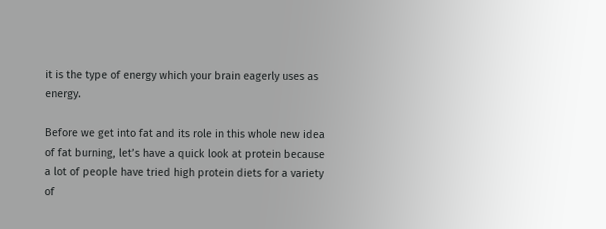it is the type of energy which your brain eagerly uses as energy.

Before we get into fat and its role in this whole new idea of fat burning, let’s have a quick look at protein because a lot of people have tried high protein diets for a variety of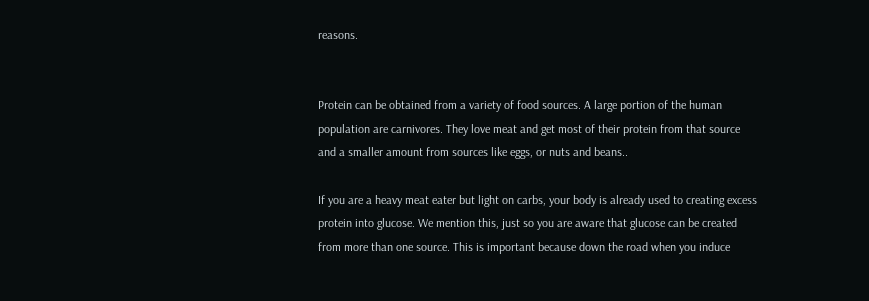reasons.


Protein can be obtained from a variety of food sources. A large portion of the human population are carnivores. They love meat and get most of their protein from that source and a smaller amount from sources like eggs, or nuts and beans..

If you are a heavy meat eater but light on carbs, your body is already used to creating excess protein into glucose. We mention this, just so you are aware that glucose can be created from more than one source. This is important because down the road when you induce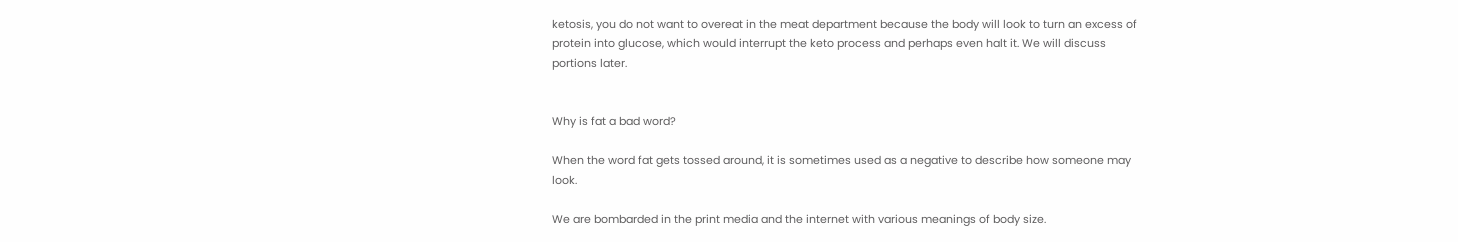ketosis, you do not want to overeat in the meat department because the body will look to turn an excess of protein into glucose, which would interrupt the keto process and perhaps even halt it. We will discuss portions later.


Why is fat a bad word?

When the word fat gets tossed around, it is sometimes used as a negative to describe how someone may look.

We are bombarded in the print media and the internet with various meanings of body size.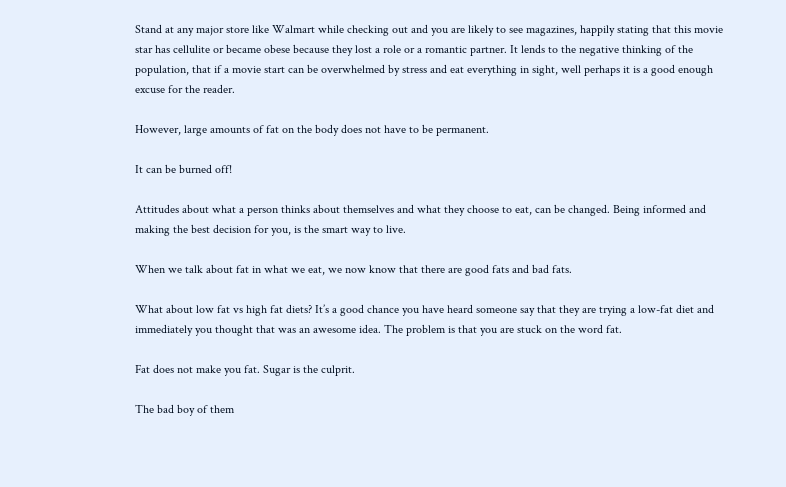Stand at any major store like Walmart while checking out and you are likely to see magazines, happily stating that this movie star has cellulite or became obese because they lost a role or a romantic partner. It lends to the negative thinking of the population, that if a movie start can be overwhelmed by stress and eat everything in sight, well perhaps it is a good enough excuse for the reader.

However, large amounts of fat on the body does not have to be permanent.

It can be burned off!

Attitudes about what a person thinks about themselves and what they choose to eat, can be changed. Being informed and making the best decision for you, is the smart way to live.

When we talk about fat in what we eat, we now know that there are good fats and bad fats.

What about low fat vs high fat diets? It’s a good chance you have heard someone say that they are trying a low-fat diet and immediately you thought that was an awesome idea. The problem is that you are stuck on the word fat.

Fat does not make you fat. Sugar is the culprit.

The bad boy of them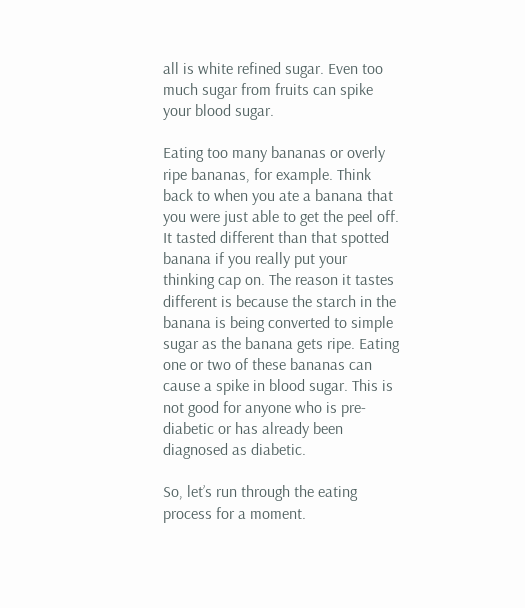all is white refined sugar. Even too much sugar from fruits can spike your blood sugar.

Eating too many bananas or overly ripe bananas, for example. Think back to when you ate a banana that you were just able to get the peel off. It tasted different than that spotted banana if you really put your thinking cap on. The reason it tastes different is because the starch in the banana is being converted to simple sugar as the banana gets ripe. Eating one or two of these bananas can cause a spike in blood sugar. This is not good for anyone who is pre-diabetic or has already been diagnosed as diabetic.

So, let’s run through the eating process for a moment.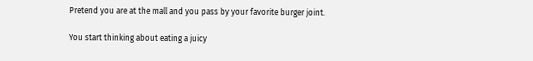Pretend you are at the mall and you pass by your favorite burger joint.

You start thinking about eating a juicy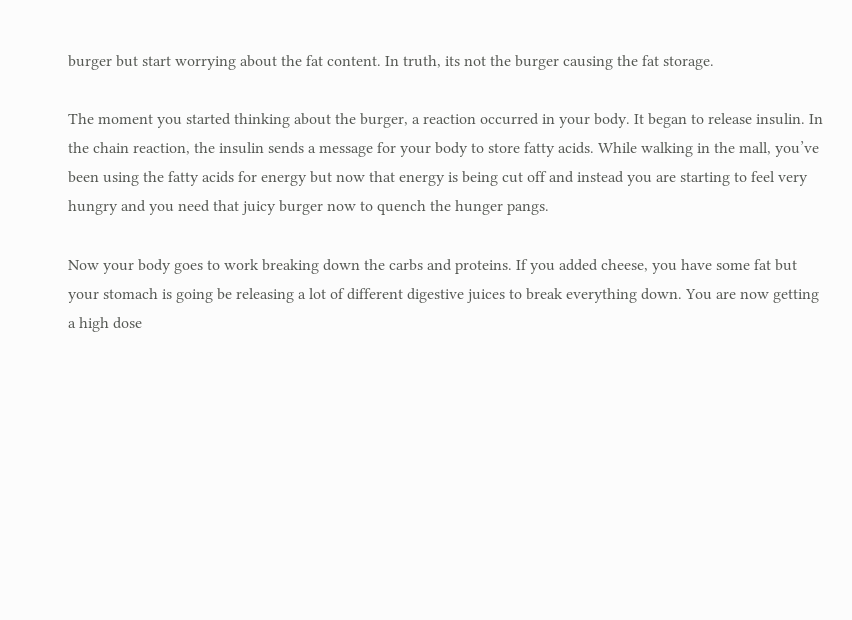burger but start worrying about the fat content. In truth, its not the burger causing the fat storage.

The moment you started thinking about the burger, a reaction occurred in your body. It began to release insulin. In the chain reaction, the insulin sends a message for your body to store fatty acids. While walking in the mall, you’ve been using the fatty acids for energy but now that energy is being cut off and instead you are starting to feel very hungry and you need that juicy burger now to quench the hunger pangs.

Now your body goes to work breaking down the carbs and proteins. If you added cheese, you have some fat but your stomach is going be releasing a lot of different digestive juices to break everything down. You are now getting a high dose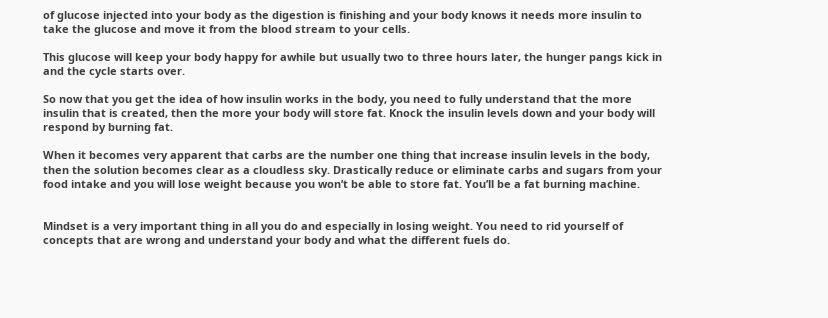of glucose injected into your body as the digestion is finishing and your body knows it needs more insulin to take the glucose and move it from the blood stream to your cells.

This glucose will keep your body happy for awhile but usually two to three hours later, the hunger pangs kick in and the cycle starts over.

So now that you get the idea of how insulin works in the body, you need to fully understand that the more insulin that is created, then the more your body will store fat. Knock the insulin levels down and your body will respond by burning fat.

When it becomes very apparent that carbs are the number one thing that increase insulin levels in the body, then the solution becomes clear as a cloudless sky. Drastically reduce or eliminate carbs and sugars from your food intake and you will lose weight because you won’t be able to store fat. You’ll be a fat burning machine.


Mindset is a very important thing in all you do and especially in losing weight. You need to rid yourself of concepts that are wrong and understand your body and what the different fuels do.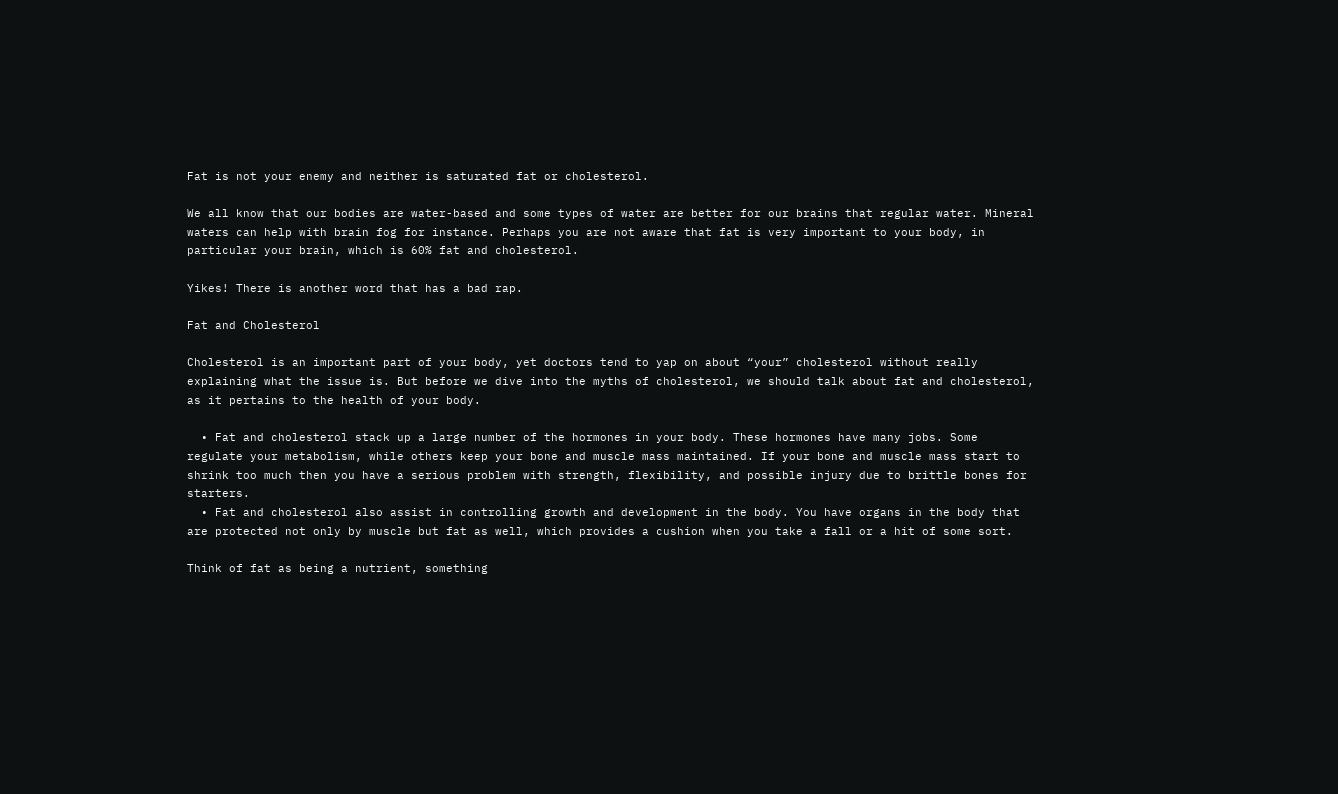Fat is not your enemy and neither is saturated fat or cholesterol.

We all know that our bodies are water-based and some types of water are better for our brains that regular water. Mineral waters can help with brain fog for instance. Perhaps you are not aware that fat is very important to your body, in particular your brain, which is 60% fat and cholesterol.

Yikes! There is another word that has a bad rap.

Fat and Cholesterol

Cholesterol is an important part of your body, yet doctors tend to yap on about “your” cholesterol without really explaining what the issue is. But before we dive into the myths of cholesterol, we should talk about fat and cholesterol, as it pertains to the health of your body.

  • Fat and cholesterol stack up a large number of the hormones in your body. These hormones have many jobs. Some regulate your metabolism, while others keep your bone and muscle mass maintained. If your bone and muscle mass start to shrink too much then you have a serious problem with strength, flexibility, and possible injury due to brittle bones for starters.
  • Fat and cholesterol also assist in controlling growth and development in the body. You have organs in the body that are protected not only by muscle but fat as well, which provides a cushion when you take a fall or a hit of some sort.

Think of fat as being a nutrient, something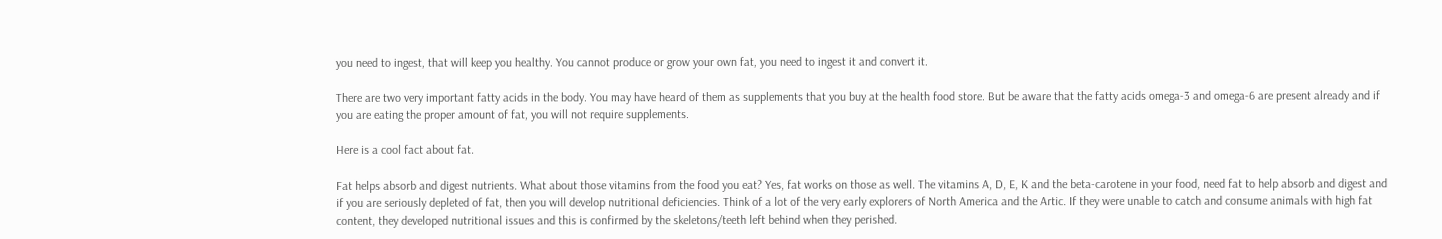you need to ingest, that will keep you healthy. You cannot produce or grow your own fat, you need to ingest it and convert it.

There are two very important fatty acids in the body. You may have heard of them as supplements that you buy at the health food store. But be aware that the fatty acids omega-3 and omega-6 are present already and if you are eating the proper amount of fat, you will not require supplements.

Here is a cool fact about fat.

Fat helps absorb and digest nutrients. What about those vitamins from the food you eat? Yes, fat works on those as well. The vitamins A, D, E, K and the beta-carotene in your food, need fat to help absorb and digest and if you are seriously depleted of fat, then you will develop nutritional deficiencies. Think of a lot of the very early explorers of North America and the Artic. If they were unable to catch and consume animals with high fat content, they developed nutritional issues and this is confirmed by the skeletons/teeth left behind when they perished.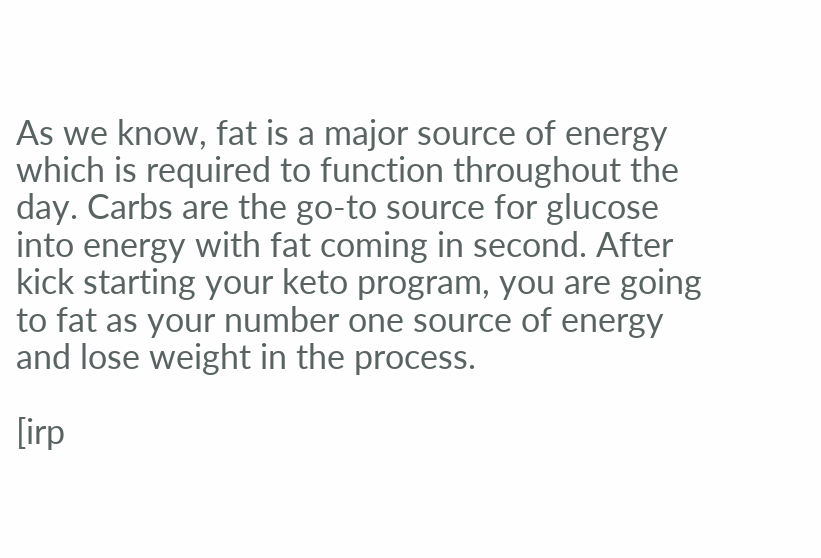As we know, fat is a major source of energy which is required to function throughout the day. Carbs are the go-to source for glucose into energy with fat coming in second. After kick starting your keto program, you are going to fat as your number one source of energy and lose weight in the process.

[irp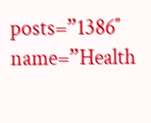posts=”1386″ name=”Health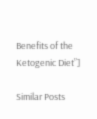Benefits of the Ketogenic Diet”]

Similar Posts